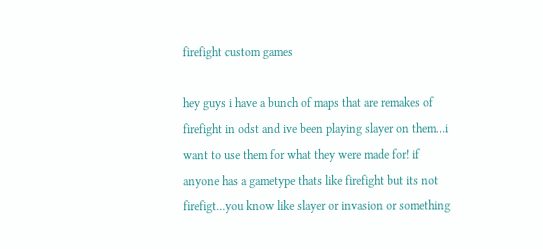firefight custom games

hey guys i have a bunch of maps that are remakes of firefight in odst and ive been playing slayer on them…i want to use them for what they were made for! if anyone has a gametype thats like firefight but its not firefigt…you know like slayer or invasion or something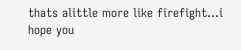thats alittle more like firefight…i hope you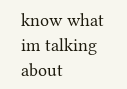know what im talking about